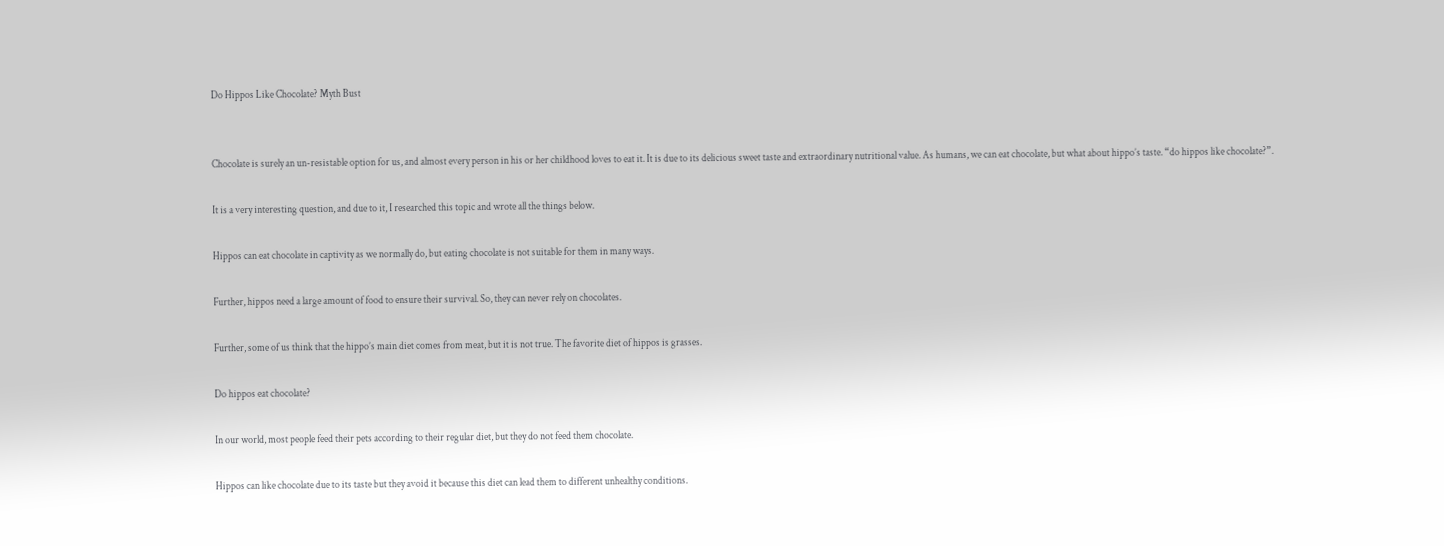Do Hippos Like Chocolate? Myth Bust


Chocolate is surely an un-resistable option for us, and almost every person in his or her childhood loves to eat it. It is due to its delicious sweet taste and extraordinary nutritional value. As humans, we can eat chocolate, but what about hippo’s taste. “do hippos like chocolate?”.

It is a very interesting question, and due to it, I researched this topic and wrote all the things below.

Hippos can eat chocolate in captivity as we normally do, but eating chocolate is not suitable for them in many ways.

Further, hippos need a large amount of food to ensure their survival. So, they can never rely on chocolates.

Further, some of us think that the hippo’s main diet comes from meat, but it is not true. The favorite diet of hippos is grasses.

Do hippos eat chocolate?

In our world, most people feed their pets according to their regular diet, but they do not feed them chocolate.

Hippos can like chocolate due to its taste but they avoid it because this diet can lead them to different unhealthy conditions.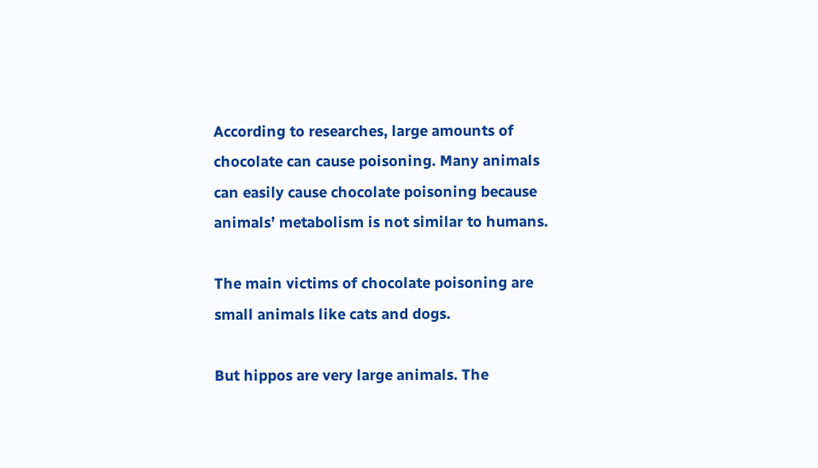According to researches, large amounts of chocolate can cause poisoning. Many animals can easily cause chocolate poisoning because animals’ metabolism is not similar to humans.

The main victims of chocolate poisoning are small animals like cats and dogs.

But hippos are very large animals. The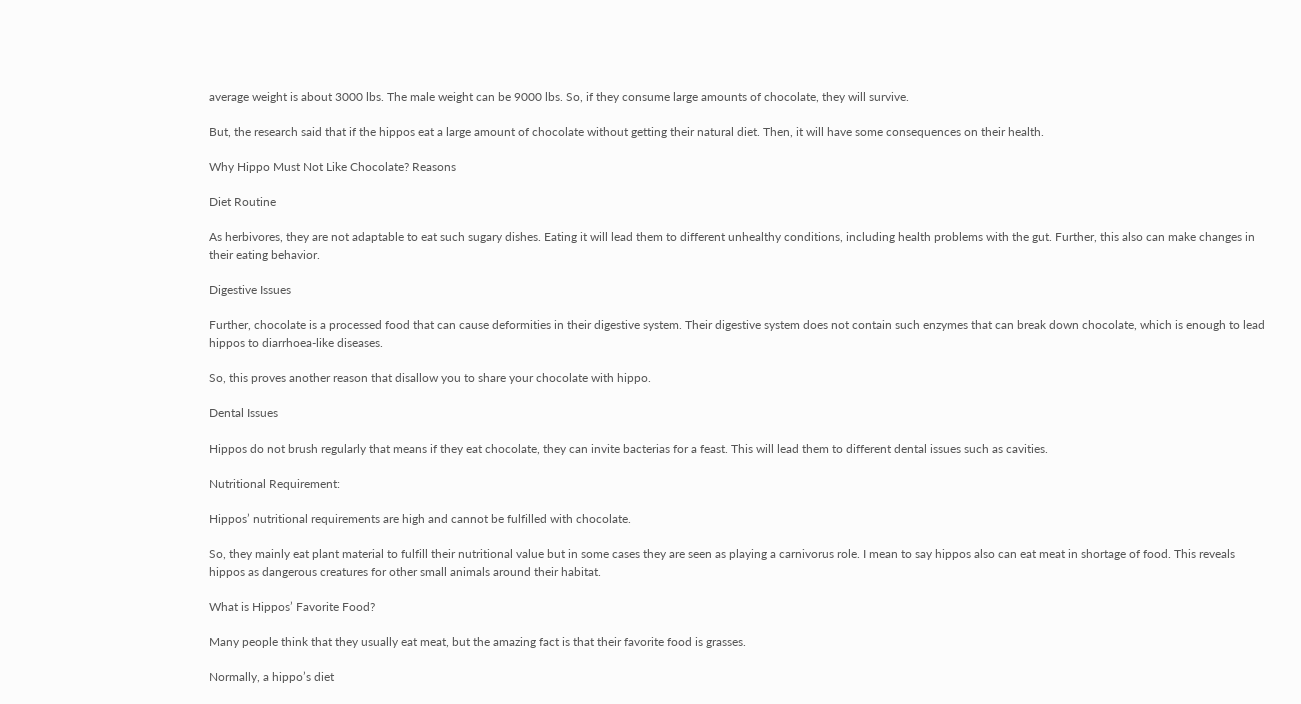average weight is about 3000 lbs. The male weight can be 9000 lbs. So, if they consume large amounts of chocolate, they will survive.

But, the research said that if the hippos eat a large amount of chocolate without getting their natural diet. Then, it will have some consequences on their health.

Why Hippo Must Not Like Chocolate? Reasons

Diet Routine

As herbivores, they are not adaptable to eat such sugary dishes. Eating it will lead them to different unhealthy conditions, including health problems with the gut. Further, this also can make changes in their eating behavior.

Digestive Issues

Further, chocolate is a processed food that can cause deformities in their digestive system. Their digestive system does not contain such enzymes that can break down chocolate, which is enough to lead hippos to diarrhoea-like diseases.

So, this proves another reason that disallow you to share your chocolate with hippo.

Dental Issues

Hippos do not brush regularly that means if they eat chocolate, they can invite bacterias for a feast. This will lead them to different dental issues such as cavities.

Nutritional Requirement:

Hippos’ nutritional requirements are high and cannot be fulfilled with chocolate.

So, they mainly eat plant material to fulfill their nutritional value but in some cases they are seen as playing a carnivorus role. I mean to say hippos also can eat meat in shortage of food. This reveals hippos as dangerous creatures for other small animals around their habitat.

What is Hippos’ Favorite Food?

Many people think that they usually eat meat, but the amazing fact is that their favorite food is grasses.

Normally, a hippo’s diet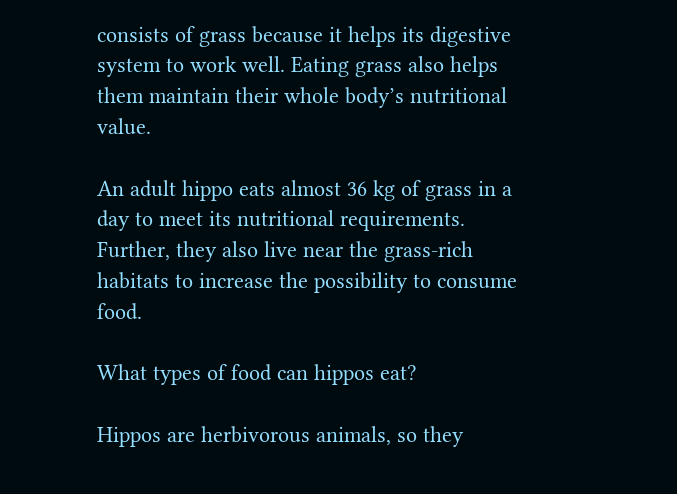consists of grass because it helps its digestive system to work well. Eating grass also helps them maintain their whole body’s nutritional value.

An adult hippo eats almost 36 kg of grass in a day to meet its nutritional requirements. Further, they also live near the grass-rich habitats to increase the possibility to consume food.

What types of food can hippos eat?

Hippos are herbivorous animals, so they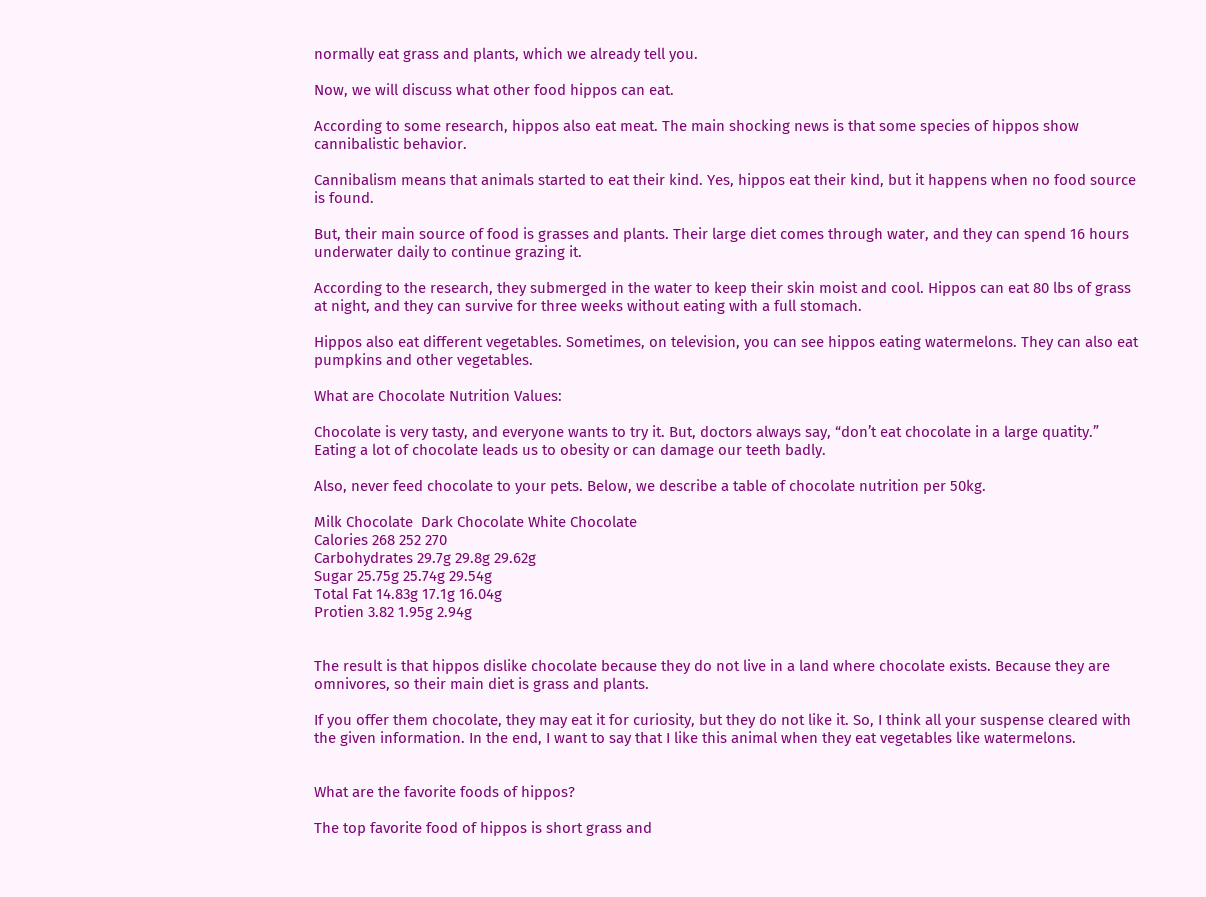normally eat grass and plants, which we already tell you.

Now, we will discuss what other food hippos can eat.

According to some research, hippos also eat meat. The main shocking news is that some species of hippos show cannibalistic behavior.

Cannibalism means that animals started to eat their kind. Yes, hippos eat their kind, but it happens when no food source is found.

But, their main source of food is grasses and plants. Their large diet comes through water, and they can spend 16 hours underwater daily to continue grazing it.

According to the research, they submerged in the water to keep their skin moist and cool. Hippos can eat 80 lbs of grass at night, and they can survive for three weeks without eating with a full stomach.

Hippos also eat different vegetables. Sometimes, on television, you can see hippos eating watermelons. They can also eat pumpkins and other vegetables.

What are Chocolate Nutrition Values:

Chocolate is very tasty, and everyone wants to try it. But, doctors always say, “don’t eat chocolate in a large quatity.” Eating a lot of chocolate leads us to obesity or can damage our teeth badly.

Also, never feed chocolate to your pets. Below, we describe a table of chocolate nutrition per 50kg.

Milk Chocolate  Dark Chocolate White Chocolate
Calories 268 252 270
Carbohydrates 29.7g 29.8g 29.62g
Sugar 25.75g 25.74g 29.54g
Total Fat 14.83g 17.1g 16.04g
Protien 3.82 1.95g 2.94g


The result is that hippos dislike chocolate because they do not live in a land where chocolate exists. Because they are omnivores, so their main diet is grass and plants.

If you offer them chocolate, they may eat it for curiosity, but they do not like it. So, I think all your suspense cleared with the given information. In the end, I want to say that I like this animal when they eat vegetables like watermelons.


What are the favorite foods of hippos?

The top favorite food of hippos is short grass and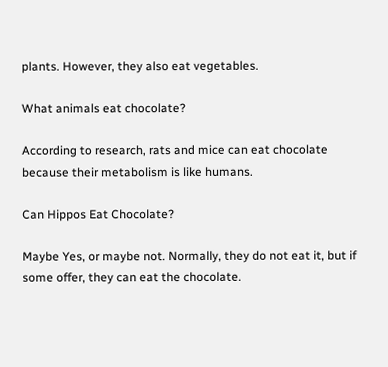plants. However, they also eat vegetables.

What animals eat chocolate?

According to research, rats and mice can eat chocolate because their metabolism is like humans.

Can Hippos Eat Chocolate?

Maybe Yes, or maybe not. Normally, they do not eat it, but if some offer, they can eat the chocolate.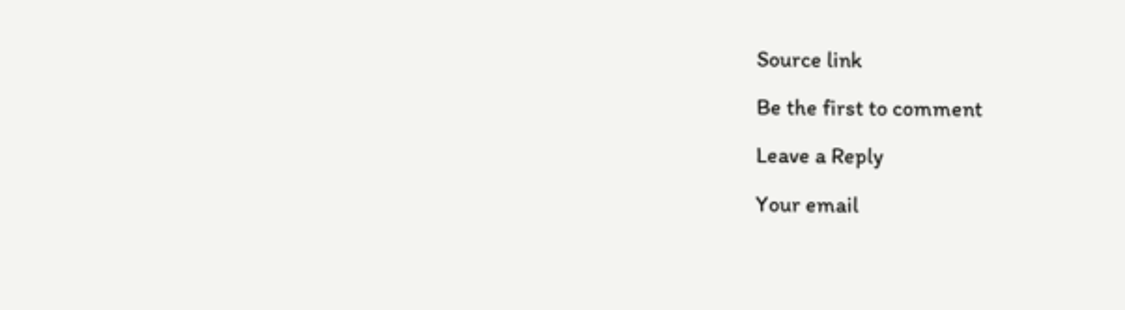Source link

Be the first to comment

Leave a Reply

Your email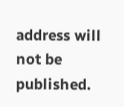address will not be published.